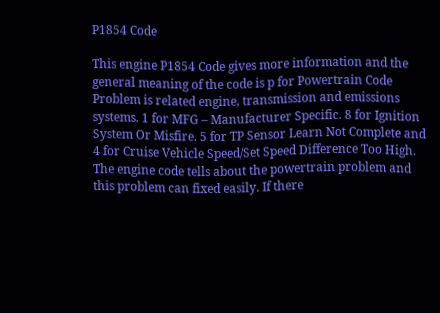P1854 Code

This engine P1854 Code gives more information and the general meaning of the code is p for Powertrain Code Problem is related engine, transmission and emissions systems. 1 for MFG – Manufacturer Specific. 8 for Ignition System Or Misfire. 5 for TP Sensor Learn Not Complete and 4 for Cruise Vehicle Speed/Set Speed Difference Too High. The engine code tells about the powertrain problem and this problem can fixed easily. If there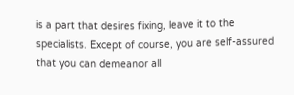is a part that desires fixing, leave it to the specialists. Except of course, you are self-assured that you can demeanor all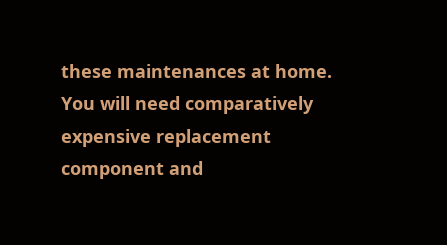these maintenances at home. You will need comparatively expensive replacement component and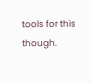tools for this though.